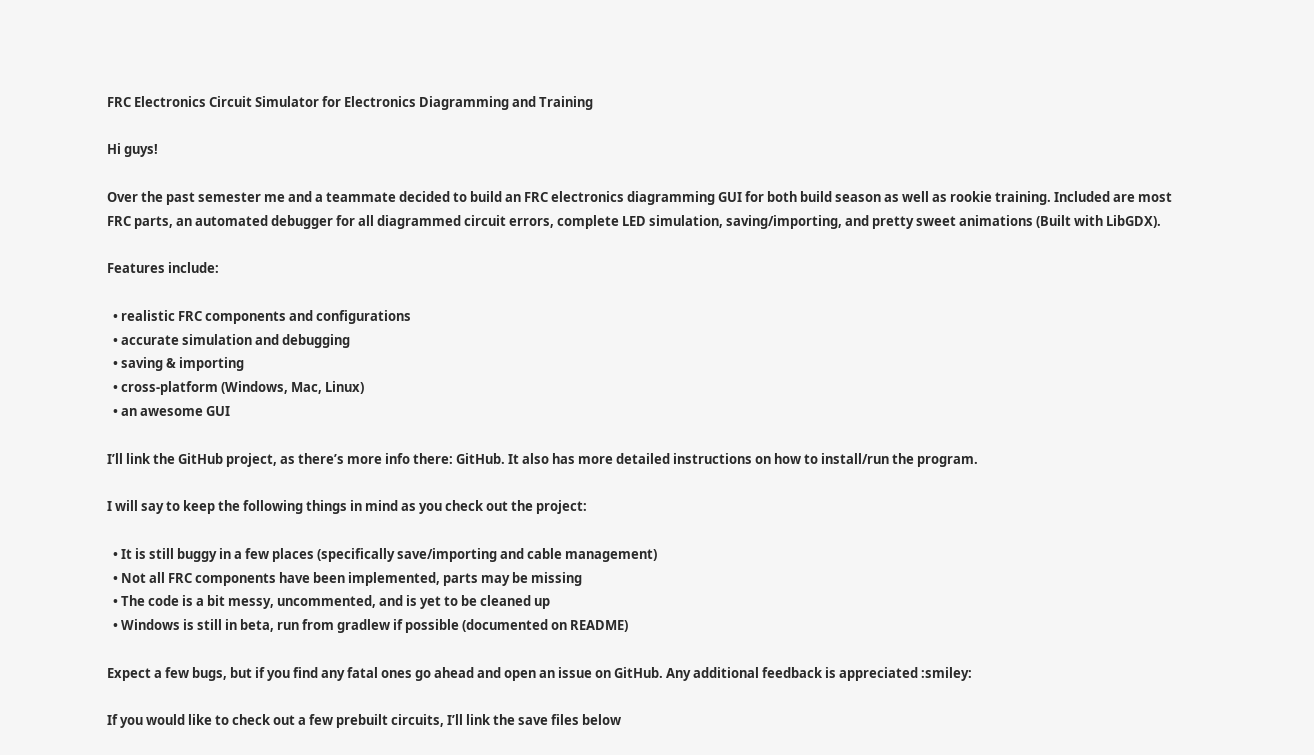FRC Electronics Circuit Simulator for Electronics Diagramming and Training

Hi guys!

Over the past semester me and a teammate decided to build an FRC electronics diagramming GUI for both build season as well as rookie training. Included are most FRC parts, an automated debugger for all diagrammed circuit errors, complete LED simulation, saving/importing, and pretty sweet animations (Built with LibGDX).

Features include:

  • realistic FRC components and configurations
  • accurate simulation and debugging
  • saving & importing
  • cross-platform (Windows, Mac, Linux)
  • an awesome GUI

I’ll link the GitHub project, as there’s more info there: GitHub. It also has more detailed instructions on how to install/run the program.

I will say to keep the following things in mind as you check out the project:

  • It is still buggy in a few places (specifically save/importing and cable management)
  • Not all FRC components have been implemented, parts may be missing
  • The code is a bit messy, uncommented, and is yet to be cleaned up
  • Windows is still in beta, run from gradlew if possible (documented on README)

Expect a few bugs, but if you find any fatal ones go ahead and open an issue on GitHub. Any additional feedback is appreciated :smiley:

If you would like to check out a few prebuilt circuits, I’ll link the save files below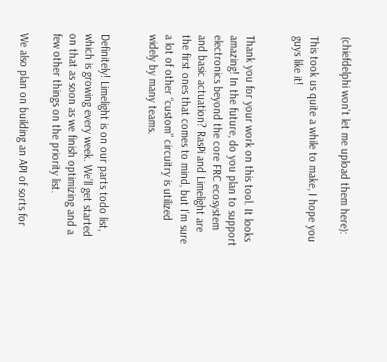(chiefdelphi won’t let me upload them here):

This took us quite a while to make, I hope you guys like it!


Thank you for your work on this tool. It looks amazing! In the future, do you plan to support electronics beyond the core FRC ecosystem and basic actuation? RasPi and Limelight are the first ones that comes to mind, but I’m sure a lot of other “custom” circuitry is utilized widely by many teams.


Definitely! Limelight is on our parts todo list, which is growing every week. We’ll get started on that as soon as we finish optimizing and a few other things on the priority list.

We also plan on building an API of sorts for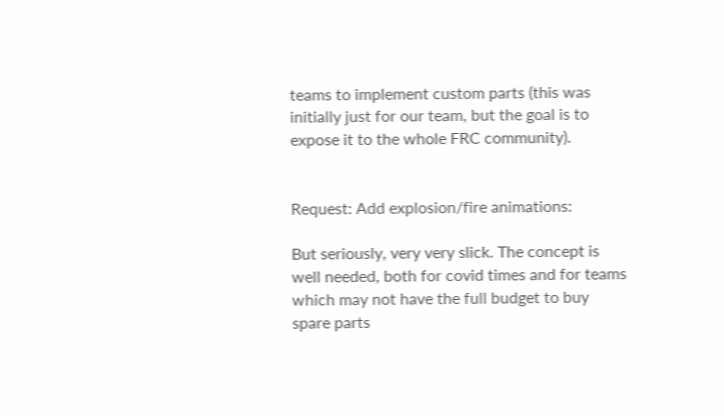teams to implement custom parts (this was initially just for our team, but the goal is to expose it to the whole FRC community).


Request: Add explosion/fire animations:

But seriously, very very slick. The concept is well needed, both for covid times and for teams which may not have the full budget to buy spare parts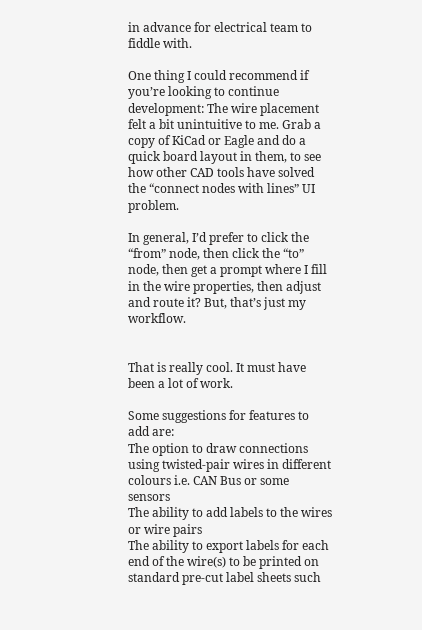in advance for electrical team to fiddle with.

One thing I could recommend if you’re looking to continue development: The wire placement felt a bit unintuitive to me. Grab a copy of KiCad or Eagle and do a quick board layout in them, to see how other CAD tools have solved the “connect nodes with lines” UI problem.

In general, I’d prefer to click the “from” node, then click the “to” node, then get a prompt where I fill in the wire properties, then adjust and route it? But, that’s just my workflow.


That is really cool. It must have been a lot of work.

Some suggestions for features to add are:
The option to draw connections using twisted-pair wires in different colours i.e. CAN Bus or some sensors
The ability to add labels to the wires or wire pairs
The ability to export labels for each end of the wire(s) to be printed on standard pre-cut label sheets such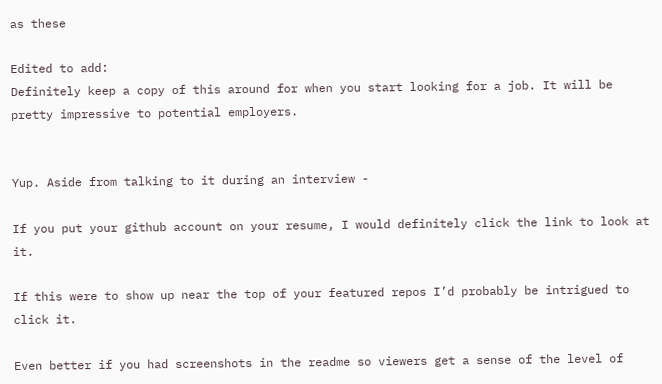as these

Edited to add:
Definitely keep a copy of this around for when you start looking for a job. It will be pretty impressive to potential employers.


Yup. Aside from talking to it during an interview -

If you put your github account on your resume, I would definitely click the link to look at it.

If this were to show up near the top of your featured repos I’d probably be intrigued to click it.

Even better if you had screenshots in the readme so viewers get a sense of the level of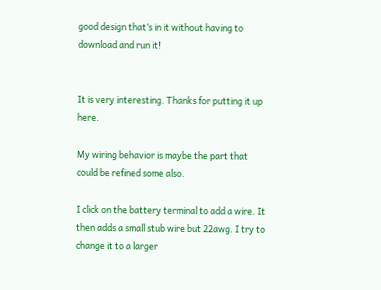good design that’s in it without having to download and run it!


It is very interesting. Thanks for putting it up here.

My wiring behavior is maybe the part that could be refined some also.

I click on the battery terminal to add a wire. It then adds a small stub wire but 22awg. I try to change it to a larger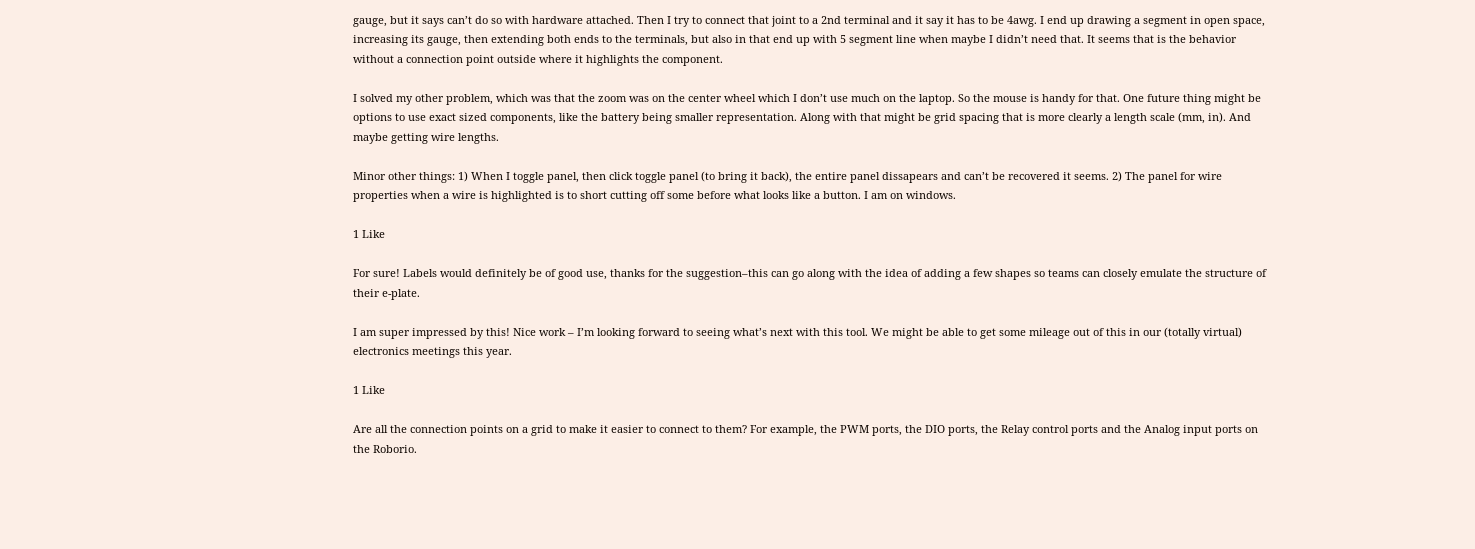gauge, but it says can’t do so with hardware attached. Then I try to connect that joint to a 2nd terminal and it say it has to be 4awg. I end up drawing a segment in open space, increasing its gauge, then extending both ends to the terminals, but also in that end up with 5 segment line when maybe I didn’t need that. It seems that is the behavior without a connection point outside where it highlights the component.

I solved my other problem, which was that the zoom was on the center wheel which I don’t use much on the laptop. So the mouse is handy for that. One future thing might be options to use exact sized components, like the battery being smaller representation. Along with that might be grid spacing that is more clearly a length scale (mm, in). And maybe getting wire lengths.

Minor other things: 1) When I toggle panel, then click toggle panel (to bring it back), the entire panel dissapears and can’t be recovered it seems. 2) The panel for wire properties when a wire is highlighted is to short cutting off some before what looks like a button. I am on windows.

1 Like

For sure! Labels would definitely be of good use, thanks for the suggestion–this can go along with the idea of adding a few shapes so teams can closely emulate the structure of their e-plate.

I am super impressed by this! Nice work – I’m looking forward to seeing what’s next with this tool. We might be able to get some mileage out of this in our (totally virtual) electronics meetings this year.

1 Like

Are all the connection points on a grid to make it easier to connect to them? For example, the PWM ports, the DIO ports, the Relay control ports and the Analog input ports on the Roborio.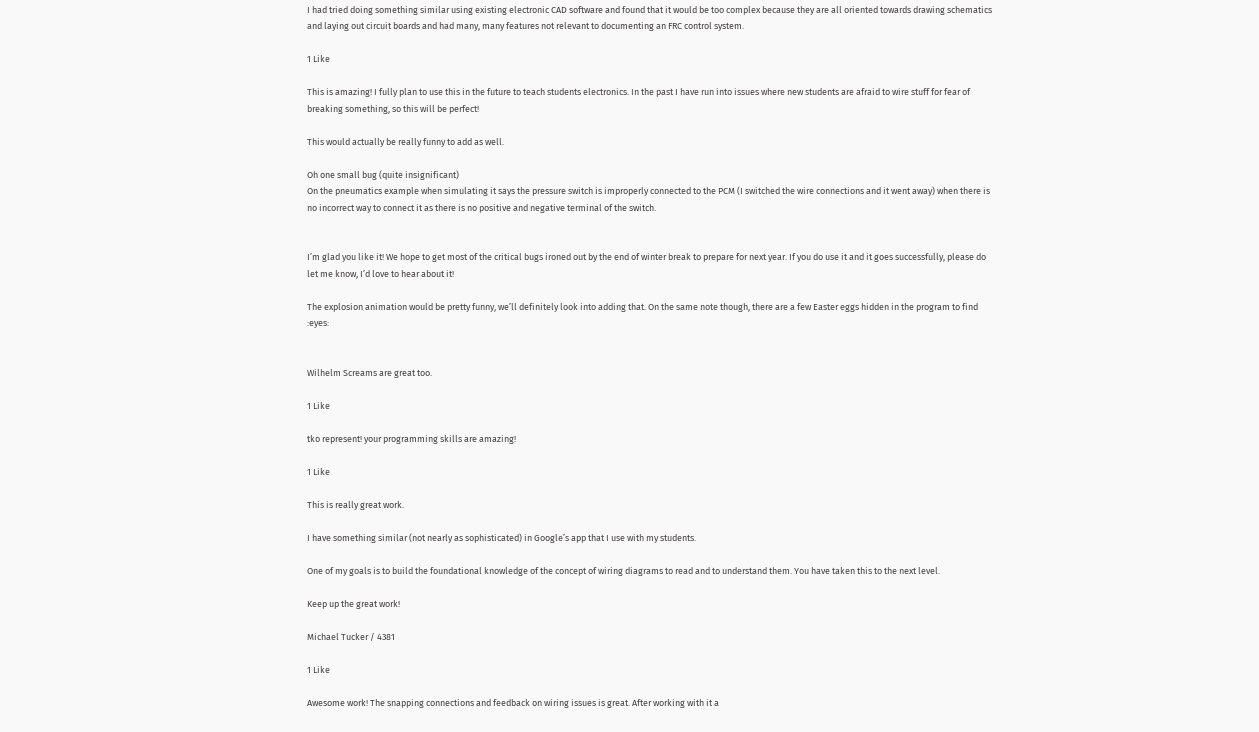I had tried doing something similar using existing electronic CAD software and found that it would be too complex because they are all oriented towards drawing schematics and laying out circuit boards and had many, many features not relevant to documenting an FRC control system.

1 Like

This is amazing! I fully plan to use this in the future to teach students electronics. In the past I have run into issues where new students are afraid to wire stuff for fear of breaking something, so this will be perfect!

This would actually be really funny to add as well.

Oh one small bug (quite insignificant)
On the pneumatics example when simulating it says the pressure switch is improperly connected to the PCM (I switched the wire connections and it went away) when there is no incorrect way to connect it as there is no positive and negative terminal of the switch.


I’m glad you like it! We hope to get most of the critical bugs ironed out by the end of winter break to prepare for next year. If you do use it and it goes successfully, please do let me know, I’d love to hear about it!

The explosion animation would be pretty funny, we’ll definitely look into adding that. On the same note though, there are a few Easter eggs hidden in the program to find :eyes:


Wilhelm Screams are great too.

1 Like

tko represent! your programming skills are amazing!

1 Like

This is really great work.

I have something similar (not nearly as sophisticated) in Google’s app that I use with my students.

One of my goals is to build the foundational knowledge of the concept of wiring diagrams to read and to understand them. You have taken this to the next level.

Keep up the great work!

Michael Tucker / 4381

1 Like

Awesome work! The snapping connections and feedback on wiring issues is great. After working with it a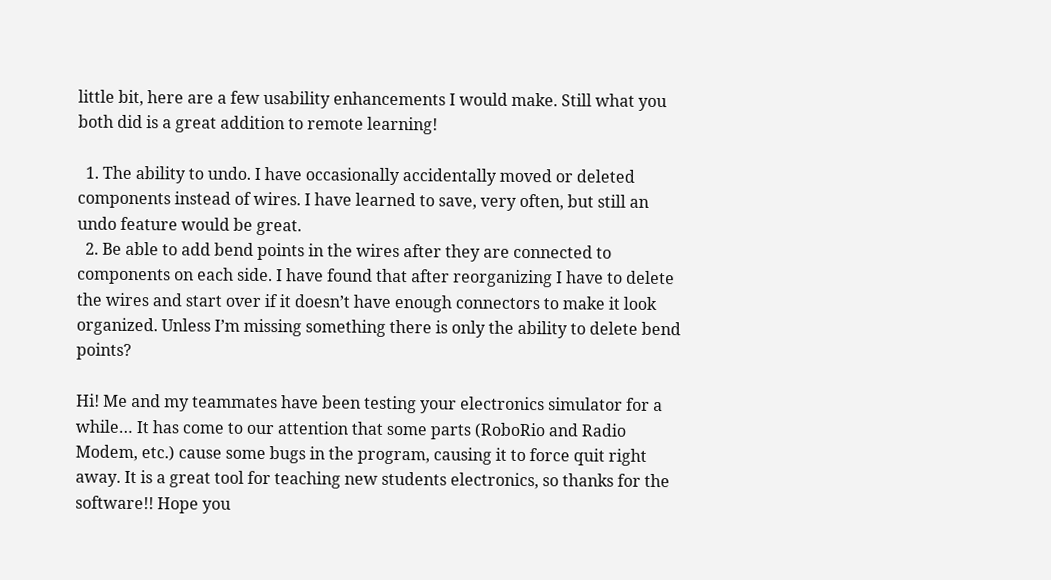little bit, here are a few usability enhancements I would make. Still what you both did is a great addition to remote learning!

  1. The ability to undo. I have occasionally accidentally moved or deleted components instead of wires. I have learned to save, very often, but still an undo feature would be great.
  2. Be able to add bend points in the wires after they are connected to components on each side. I have found that after reorganizing I have to delete the wires and start over if it doesn’t have enough connectors to make it look organized. Unless I’m missing something there is only the ability to delete bend points?

Hi! Me and my teammates have been testing your electronics simulator for a while… It has come to our attention that some parts (RoboRio and Radio Modem, etc.) cause some bugs in the program, causing it to force quit right away. It is a great tool for teaching new students electronics, so thanks for the software!! Hope you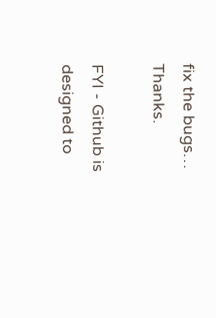fix the bugs… Thanks.

FYI - Github is designed to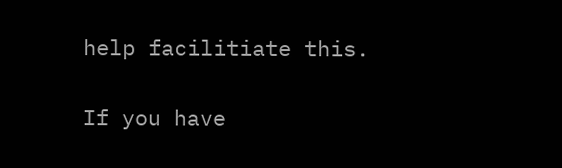help facilitiate this.

If you have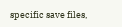specific save files,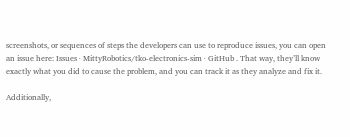screenshots, or sequences of steps the developers can use to reproduce issues, you can open an issue here: Issues · MittyRobotics/tko-electronics-sim · GitHub . That way, they’ll know exactly what you did to cause the problem, and you can track it as they analyze and fix it.

Additionally,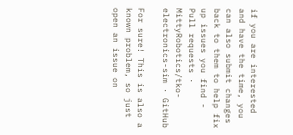if you are interested and have the time, you can also submit changes back to them to help fix up issues you find - Pull requests · MittyRobotics/tko-electronics-sim · GitHub

For sure! This is also a known problem, so just open an issue on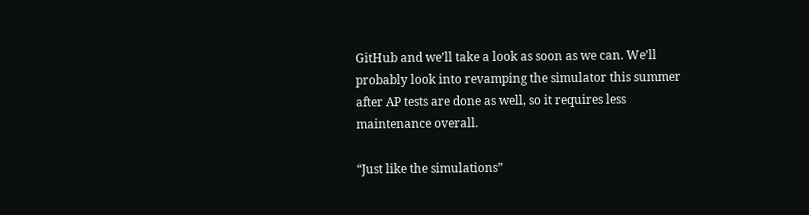GitHub and we’ll take a look as soon as we can. We’ll probably look into revamping the simulator this summer after AP tests are done as well, so it requires less maintenance overall.

“Just like the simulations”